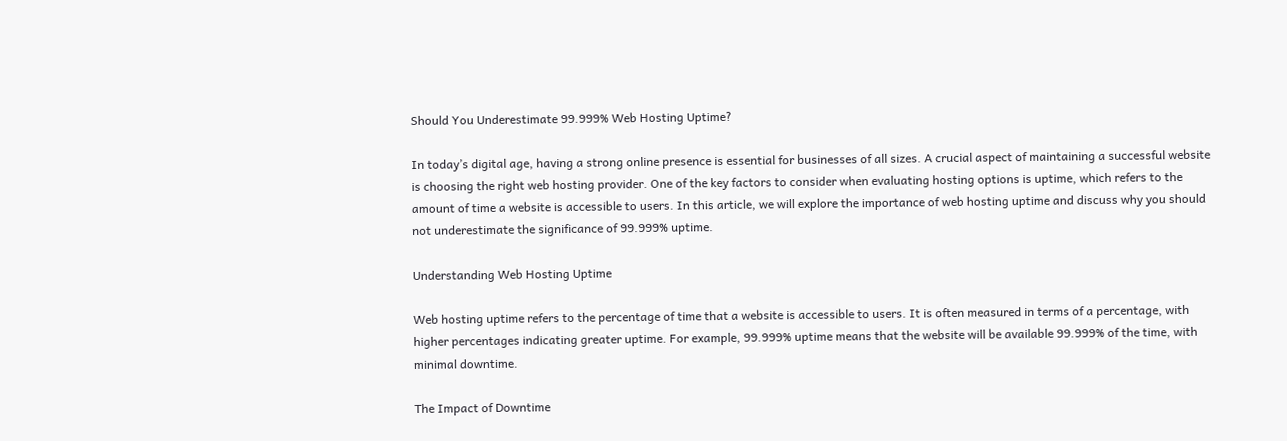Should You Underestimate 99.999% Web Hosting Uptime?

In today’s digital age, having a strong online presence is essential for businesses of all sizes. A crucial aspect of maintaining a successful website is choosing the right web hosting provider. One of the key factors to consider when evaluating hosting options is uptime, which refers to the amount of time a website is accessible to users. In this article, we will explore the importance of web hosting uptime and discuss why you should not underestimate the significance of 99.999% uptime.

Understanding Web Hosting Uptime

Web hosting uptime refers to the percentage of time that a website is accessible to users. It is often measured in terms of a percentage, with higher percentages indicating greater uptime. For example, 99.999% uptime means that the website will be available 99.999% of the time, with minimal downtime.

The Impact of Downtime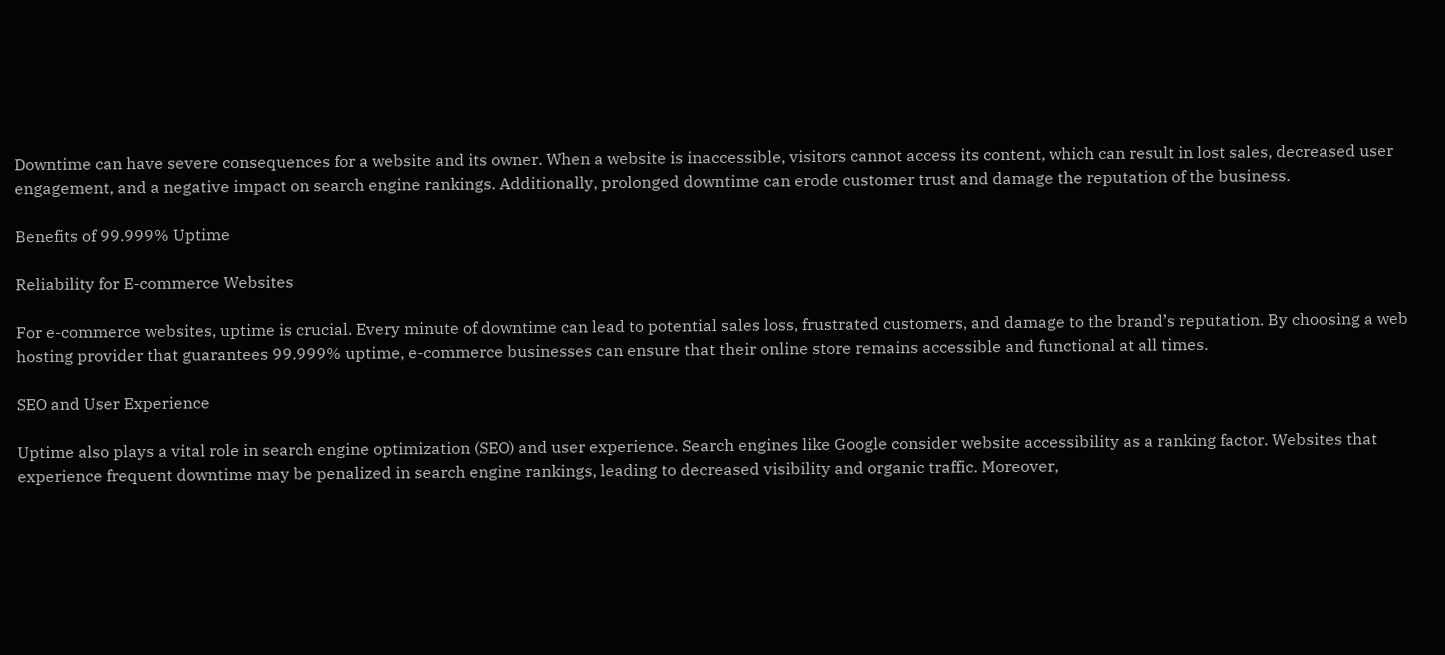Downtime can have severe consequences for a website and its owner. When a website is inaccessible, visitors cannot access its content, which can result in lost sales, decreased user engagement, and a negative impact on search engine rankings. Additionally, prolonged downtime can erode customer trust and damage the reputation of the business.

Benefits of 99.999% Uptime

Reliability for E-commerce Websites

For e-commerce websites, uptime is crucial. Every minute of downtime can lead to potential sales loss, frustrated customers, and damage to the brand’s reputation. By choosing a web hosting provider that guarantees 99.999% uptime, e-commerce businesses can ensure that their online store remains accessible and functional at all times.

SEO and User Experience

Uptime also plays a vital role in search engine optimization (SEO) and user experience. Search engines like Google consider website accessibility as a ranking factor. Websites that experience frequent downtime may be penalized in search engine rankings, leading to decreased visibility and organic traffic. Moreover,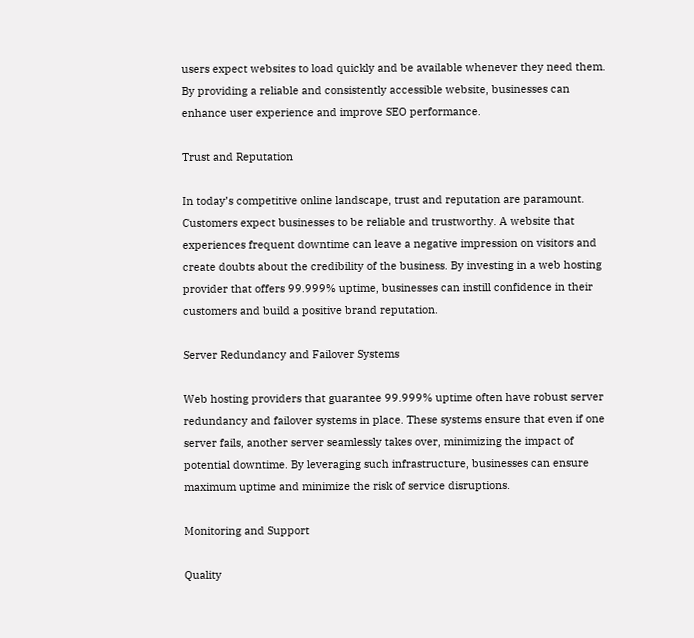users expect websites to load quickly and be available whenever they need them. By providing a reliable and consistently accessible website, businesses can enhance user experience and improve SEO performance.

Trust and Reputation

In today’s competitive online landscape, trust and reputation are paramount. Customers expect businesses to be reliable and trustworthy. A website that experiences frequent downtime can leave a negative impression on visitors and create doubts about the credibility of the business. By investing in a web hosting provider that offers 99.999% uptime, businesses can instill confidence in their customers and build a positive brand reputation.

Server Redundancy and Failover Systems

Web hosting providers that guarantee 99.999% uptime often have robust server redundancy and failover systems in place. These systems ensure that even if one server fails, another server seamlessly takes over, minimizing the impact of potential downtime. By leveraging such infrastructure, businesses can ensure maximum uptime and minimize the risk of service disruptions.

Monitoring and Support

Quality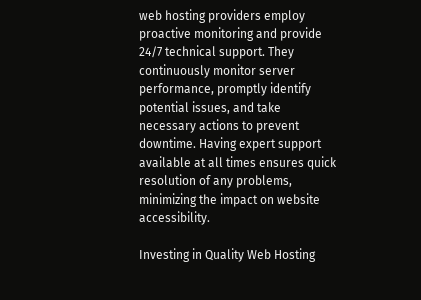web hosting providers employ proactive monitoring and provide 24/7 technical support. They continuously monitor server performance, promptly identify potential issues, and take necessary actions to prevent downtime. Having expert support available at all times ensures quick resolution of any problems, minimizing the impact on website accessibility.

Investing in Quality Web Hosting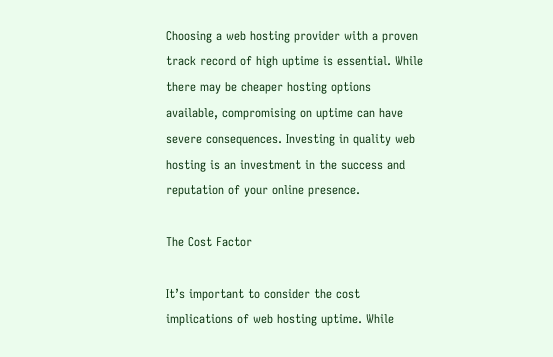Choosing a web hosting provider with a proven track record of high uptime is essential. While there may be cheaper hosting options available, compromising on uptime can have severe consequences. Investing in quality web hosting is an investment in the success and reputation of your online presence.

The Cost Factor

It’s important to consider the cost implications of web hosting uptime. While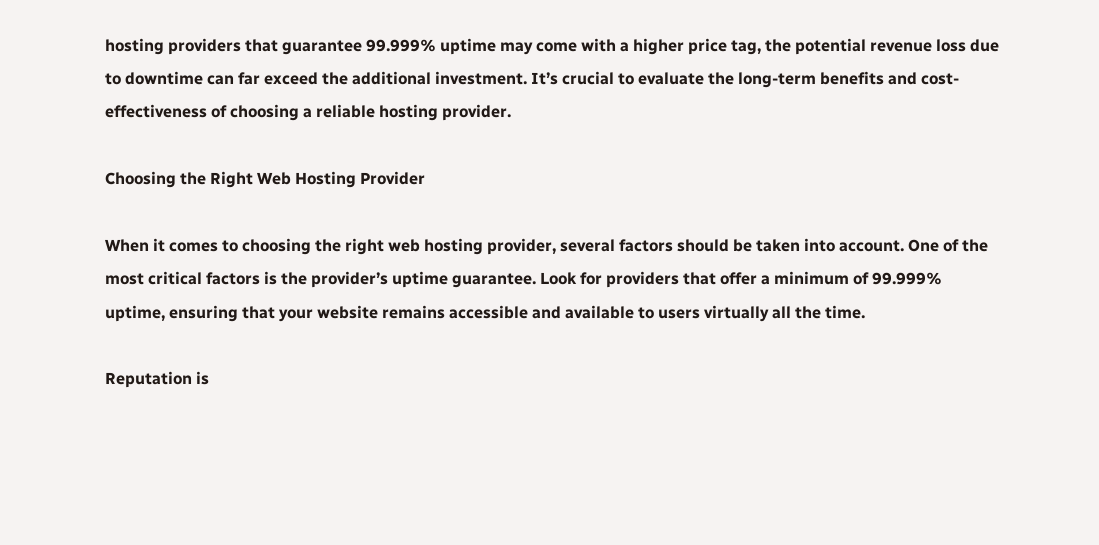hosting providers that guarantee 99.999% uptime may come with a higher price tag, the potential revenue loss due to downtime can far exceed the additional investment. It’s crucial to evaluate the long-term benefits and cost-effectiveness of choosing a reliable hosting provider.

Choosing the Right Web Hosting Provider

When it comes to choosing the right web hosting provider, several factors should be taken into account. One of the most critical factors is the provider’s uptime guarantee. Look for providers that offer a minimum of 99.999% uptime, ensuring that your website remains accessible and available to users virtually all the time.

Reputation is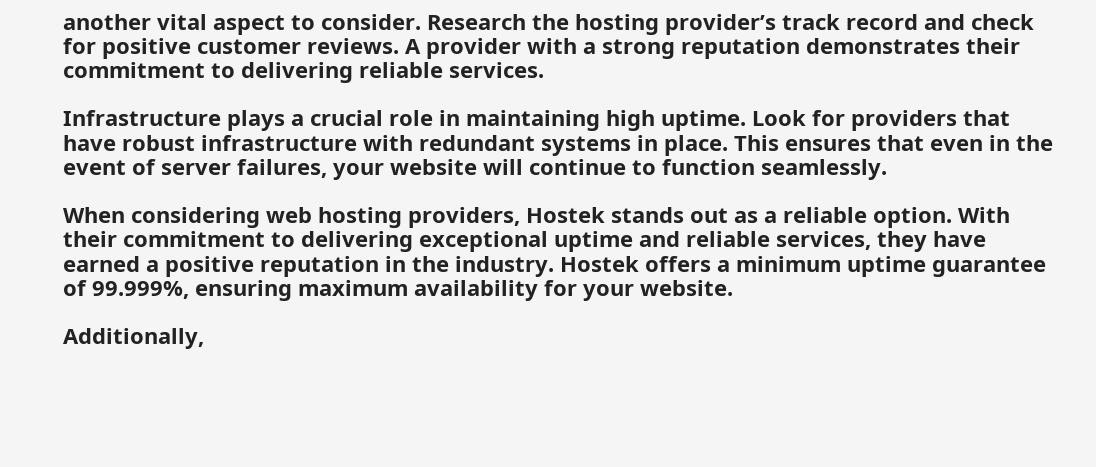another vital aspect to consider. Research the hosting provider’s track record and check for positive customer reviews. A provider with a strong reputation demonstrates their commitment to delivering reliable services.

Infrastructure plays a crucial role in maintaining high uptime. Look for providers that have robust infrastructure with redundant systems in place. This ensures that even in the event of server failures, your website will continue to function seamlessly.

When considering web hosting providers, Hostek stands out as a reliable option. With their commitment to delivering exceptional uptime and reliable services, they have earned a positive reputation in the industry. Hostek offers a minimum uptime guarantee of 99.999%, ensuring maximum availability for your website.

Additionally,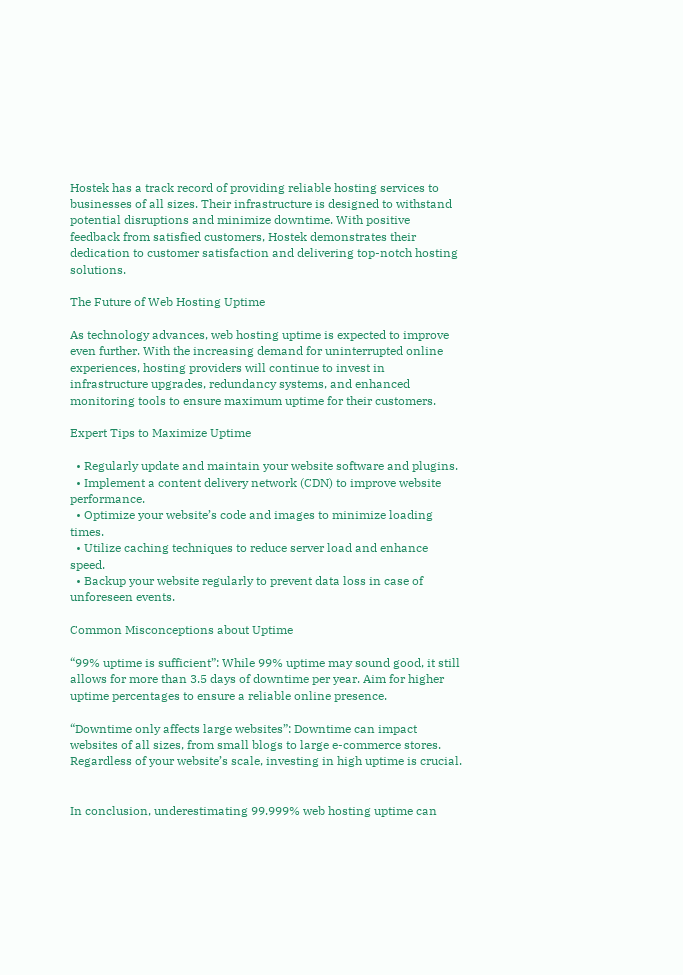Hostek has a track record of providing reliable hosting services to businesses of all sizes. Their infrastructure is designed to withstand potential disruptions and minimize downtime. With positive feedback from satisfied customers, Hostek demonstrates their dedication to customer satisfaction and delivering top-notch hosting solutions.

The Future of Web Hosting Uptime

As technology advances, web hosting uptime is expected to improve even further. With the increasing demand for uninterrupted online experiences, hosting providers will continue to invest in infrastructure upgrades, redundancy systems, and enhanced monitoring tools to ensure maximum uptime for their customers.

Expert Tips to Maximize Uptime

  • Regularly update and maintain your website software and plugins.
  • Implement a content delivery network (CDN) to improve website performance.
  • Optimize your website’s code and images to minimize loading times.
  • Utilize caching techniques to reduce server load and enhance speed.
  • Backup your website regularly to prevent data loss in case of unforeseen events.

Common Misconceptions about Uptime

“99% uptime is sufficient”: While 99% uptime may sound good, it still allows for more than 3.5 days of downtime per year. Aim for higher uptime percentages to ensure a reliable online presence.

“Downtime only affects large websites”: Downtime can impact websites of all sizes, from small blogs to large e-commerce stores. Regardless of your website’s scale, investing in high uptime is crucial.


In conclusion, underestimating 99.999% web hosting uptime can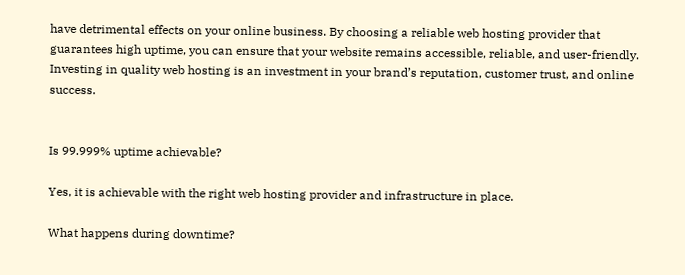have detrimental effects on your online business. By choosing a reliable web hosting provider that guarantees high uptime, you can ensure that your website remains accessible, reliable, and user-friendly. Investing in quality web hosting is an investment in your brand’s reputation, customer trust, and online success.


Is 99.999% uptime achievable?

Yes, it is achievable with the right web hosting provider and infrastructure in place.

What happens during downtime?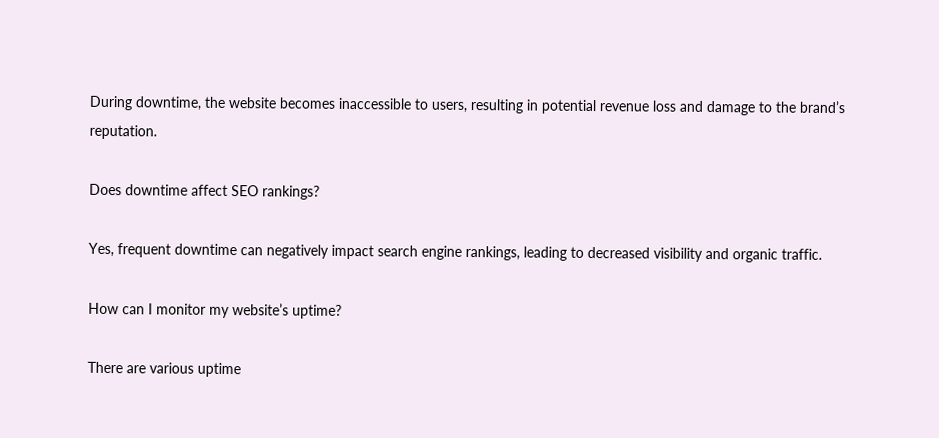During downtime, the website becomes inaccessible to users, resulting in potential revenue loss and damage to the brand’s reputation.

Does downtime affect SEO rankings?

Yes, frequent downtime can negatively impact search engine rankings, leading to decreased visibility and organic traffic.

How can I monitor my website’s uptime?

There are various uptime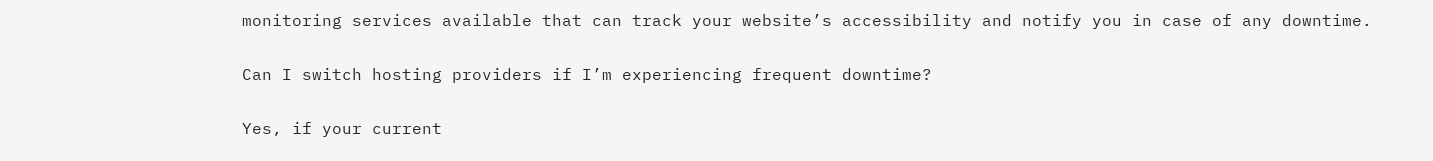monitoring services available that can track your website’s accessibility and notify you in case of any downtime.

Can I switch hosting providers if I’m experiencing frequent downtime?

Yes, if your current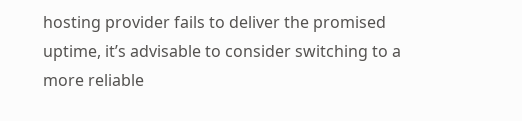hosting provider fails to deliver the promised uptime, it’s advisable to consider switching to a more reliable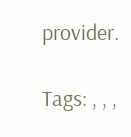provider.

Tags: , , ,